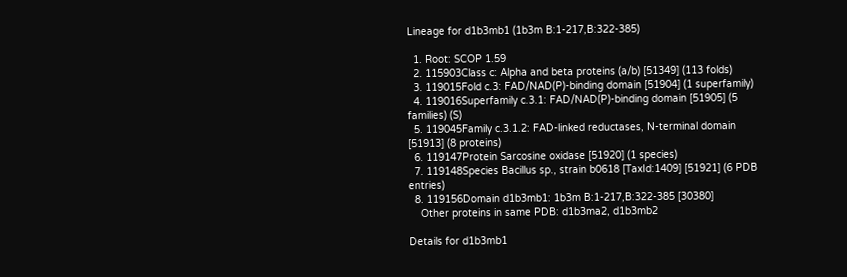Lineage for d1b3mb1 (1b3m B:1-217,B:322-385)

  1. Root: SCOP 1.59
  2. 115903Class c: Alpha and beta proteins (a/b) [51349] (113 folds)
  3. 119015Fold c.3: FAD/NAD(P)-binding domain [51904] (1 superfamily)
  4. 119016Superfamily c.3.1: FAD/NAD(P)-binding domain [51905] (5 families) (S)
  5. 119045Family c.3.1.2: FAD-linked reductases, N-terminal domain [51913] (8 proteins)
  6. 119147Protein Sarcosine oxidase [51920] (1 species)
  7. 119148Species Bacillus sp., strain b0618 [TaxId:1409] [51921] (6 PDB entries)
  8. 119156Domain d1b3mb1: 1b3m B:1-217,B:322-385 [30380]
    Other proteins in same PDB: d1b3ma2, d1b3mb2

Details for d1b3mb1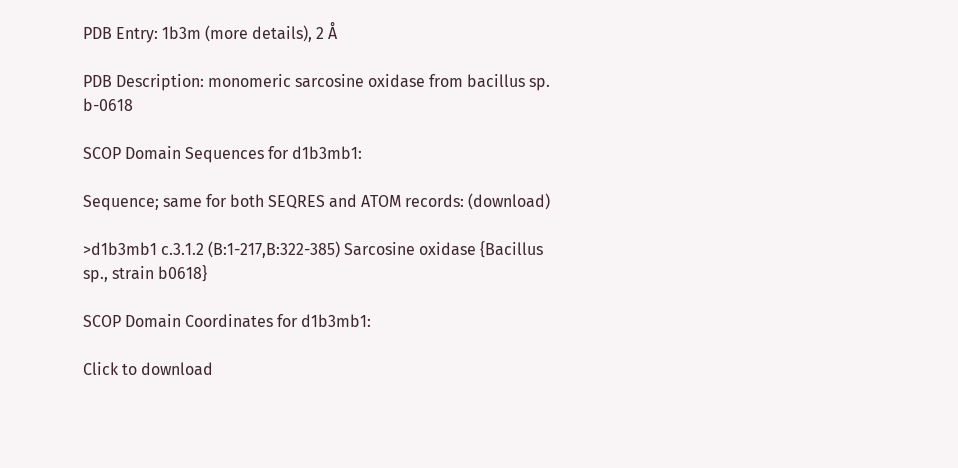PDB Entry: 1b3m (more details), 2 Å

PDB Description: monomeric sarcosine oxidase from bacillus sp. b-0618

SCOP Domain Sequences for d1b3mb1:

Sequence; same for both SEQRES and ATOM records: (download)

>d1b3mb1 c.3.1.2 (B:1-217,B:322-385) Sarcosine oxidase {Bacillus sp., strain b0618}

SCOP Domain Coordinates for d1b3mb1:

Click to download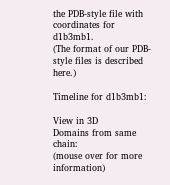the PDB-style file with coordinates for d1b3mb1.
(The format of our PDB-style files is described here.)

Timeline for d1b3mb1:

View in 3D
Domains from same chain:
(mouse over for more information)